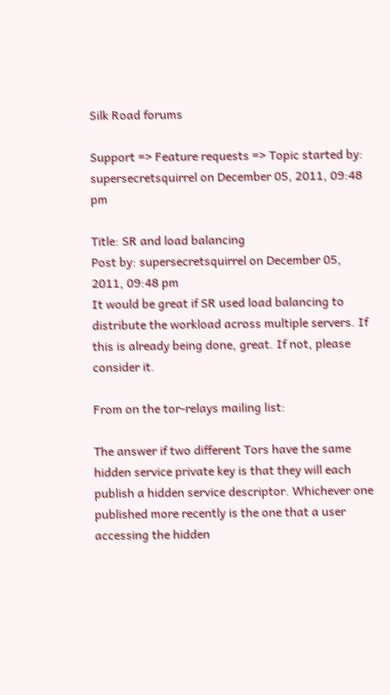Silk Road forums

Support => Feature requests => Topic started by: supersecretsquirrel on December 05, 2011, 09:48 pm

Title: SR and load balancing
Post by: supersecretsquirrel on December 05, 2011, 09:48 pm
It would be great if SR used load balancing to distribute the workload across multiple servers. If this is already being done, great. If not, please consider it.

From on the tor-relays mailing list:

The answer if two different Tors have the same hidden service private key is that they will each publish a hidden service descriptor. Whichever one published more recently is the one that a user accessing the hidden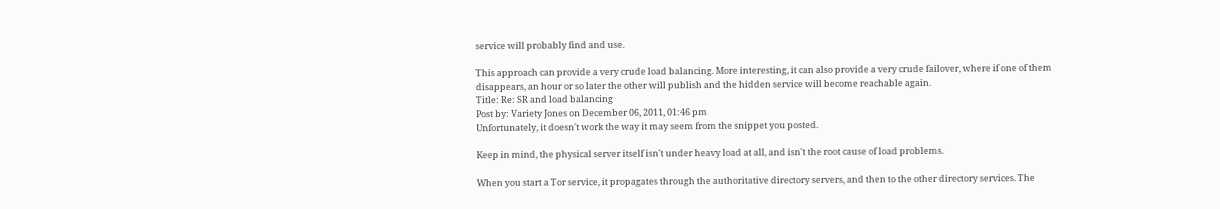service will probably find and use.

This approach can provide a very crude load balancing. More interesting, it can also provide a very crude failover, where if one of them disappears, an hour or so later the other will publish and the hidden service will become reachable again.
Title: Re: SR and load balancing
Post by: Variety Jones on December 06, 2011, 01:46 pm
Unfortunately, it doesn't work the way it may seem from the snippet you posted.

Keep in mind, the physical server itself isn't under heavy load at all, and isn't the root cause of load problems.

When you start a Tor service, it propagates through the authoritative directory servers, and then to the other directory services. The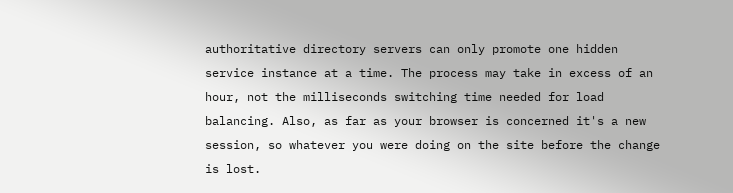authoritative directory servers can only promote one hidden service instance at a time. The process may take in excess of an hour, not the milliseconds switching time needed for load balancing. Also, as far as your browser is concerned it's a new session, so whatever you were doing on the site before the change is lost.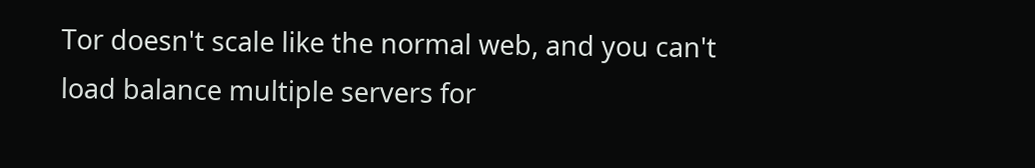Tor doesn't scale like the normal web, and you can't load balance multiple servers for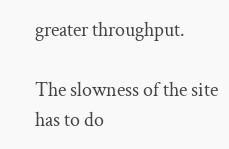greater throughput.

The slowness of the site has to do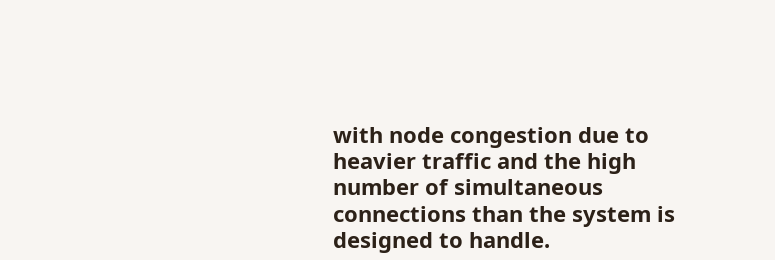with node congestion due to heavier traffic and the high number of simultaneous connections than the system is designed to handle.